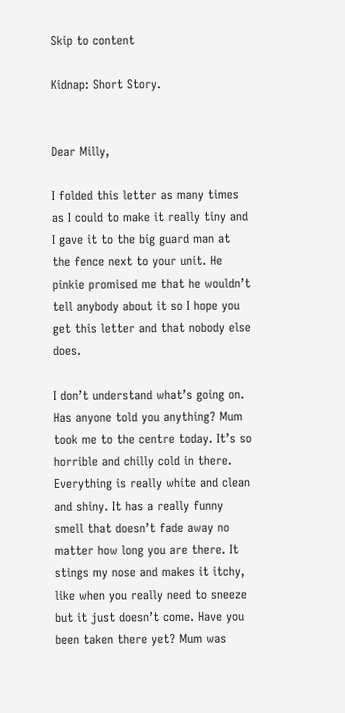Skip to content

Kidnap: Short Story.


Dear Milly,

I folded this letter as many times as I could to make it really tiny and I gave it to the big guard man at the fence next to your unit. He pinkie promised me that he wouldn’t tell anybody about it so I hope you get this letter and that nobody else does.

I don’t understand what’s going on. Has anyone told you anything? Mum took me to the centre today. It’s so horrible and chilly cold in there. Everything is really white and clean and shiny. It has a really funny smell that doesn’t fade away no matter how long you are there. It stings my nose and makes it itchy, like when you really need to sneeze but it just doesn’t come. Have you been taken there yet? Mum was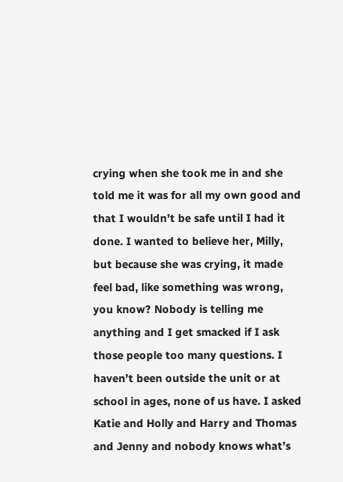crying when she took me in and she told me it was for all my own good and that I wouldn’t be safe until I had it done. I wanted to believe her, Milly, but because she was crying, it made feel bad, like something was wrong, you know? Nobody is telling me anything and I get smacked if I ask those people too many questions. I haven’t been outside the unit or at school in ages, none of us have. I asked Katie and Holly and Harry and Thomas and Jenny and nobody knows what’s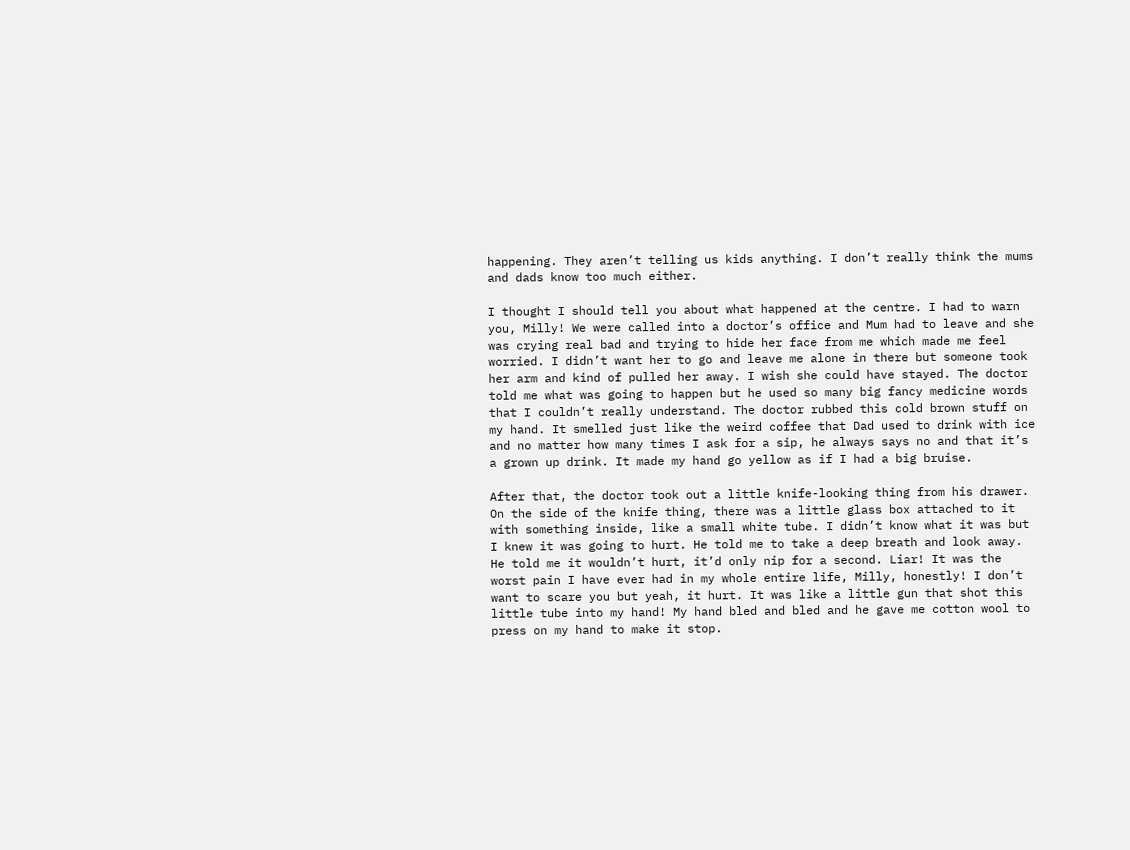happening. They aren’t telling us kids anything. I don’t really think the mums and dads know too much either.

I thought I should tell you about what happened at the centre. I had to warn you, Milly! We were called into a doctor’s office and Mum had to leave and she was crying real bad and trying to hide her face from me which made me feel worried. I didn’t want her to go and leave me alone in there but someone took her arm and kind of pulled her away. I wish she could have stayed. The doctor told me what was going to happen but he used so many big fancy medicine words that I couldn’t really understand. The doctor rubbed this cold brown stuff on my hand. It smelled just like the weird coffee that Dad used to drink with ice and no matter how many times I ask for a sip, he always says no and that it’s a grown up drink. It made my hand go yellow as if I had a big bruise.

After that, the doctor took out a little knife-looking thing from his drawer. On the side of the knife thing, there was a little glass box attached to it with something inside, like a small white tube. I didn’t know what it was but I knew it was going to hurt. He told me to take a deep breath and look away. He told me it wouldn’t hurt, it’d only nip for a second. Liar! It was the worst pain I have ever had in my whole entire life, Milly, honestly! I don’t want to scare you but yeah, it hurt. It was like a little gun that shot this little tube into my hand! My hand bled and bled and he gave me cotton wool to press on my hand to make it stop.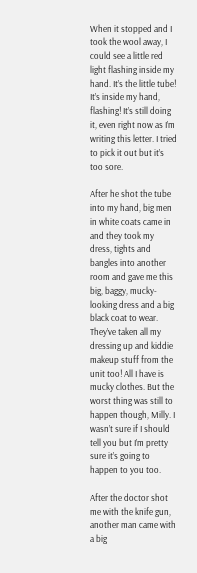When it stopped and I took the wool away, I could see a little red light flashing inside my hand. It’s the little tube! It’s inside my hand, flashing! It’s still doing it, even right now as I’m writing this letter. I tried to pick it out but it’s too sore.

After he shot the tube into my hand, big men in white coats came in and they took my dress, tights and bangles into another room and gave me this big, baggy, mucky-looking dress and a big black coat to wear. They’ve taken all my dressing up and kiddie makeup stuff from the unit too! All I have is mucky clothes. But the worst thing was still to happen though, Milly. I wasn’t sure if I should tell you but I’m pretty sure it’s going to happen to you too.

After the doctor shot me with the knife gun, another man came with a big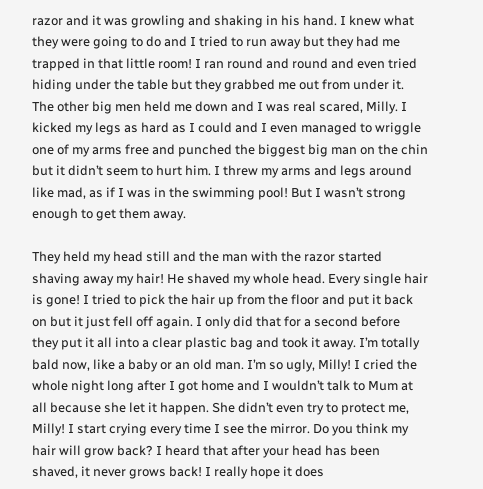razor and it was growling and shaking in his hand. I knew what they were going to do and I tried to run away but they had me trapped in that little room! I ran round and round and even tried hiding under the table but they grabbed me out from under it. The other big men held me down and I was real scared, Milly. I kicked my legs as hard as I could and I even managed to wriggle one of my arms free and punched the biggest big man on the chin but it didn’t seem to hurt him. I threw my arms and legs around like mad, as if I was in the swimming pool! But I wasn’t strong enough to get them away.

They held my head still and the man with the razor started shaving away my hair! He shaved my whole head. Every single hair is gone! I tried to pick the hair up from the floor and put it back on but it just fell off again. I only did that for a second before they put it all into a clear plastic bag and took it away. I’m totally bald now, like a baby or an old man. I’m so ugly, Milly! I cried the whole night long after I got home and I wouldn’t talk to Mum at all because she let it happen. She didn’t even try to protect me, Milly! I start crying every time I see the mirror. Do you think my hair will grow back? I heard that after your head has been shaved, it never grows back! I really hope it does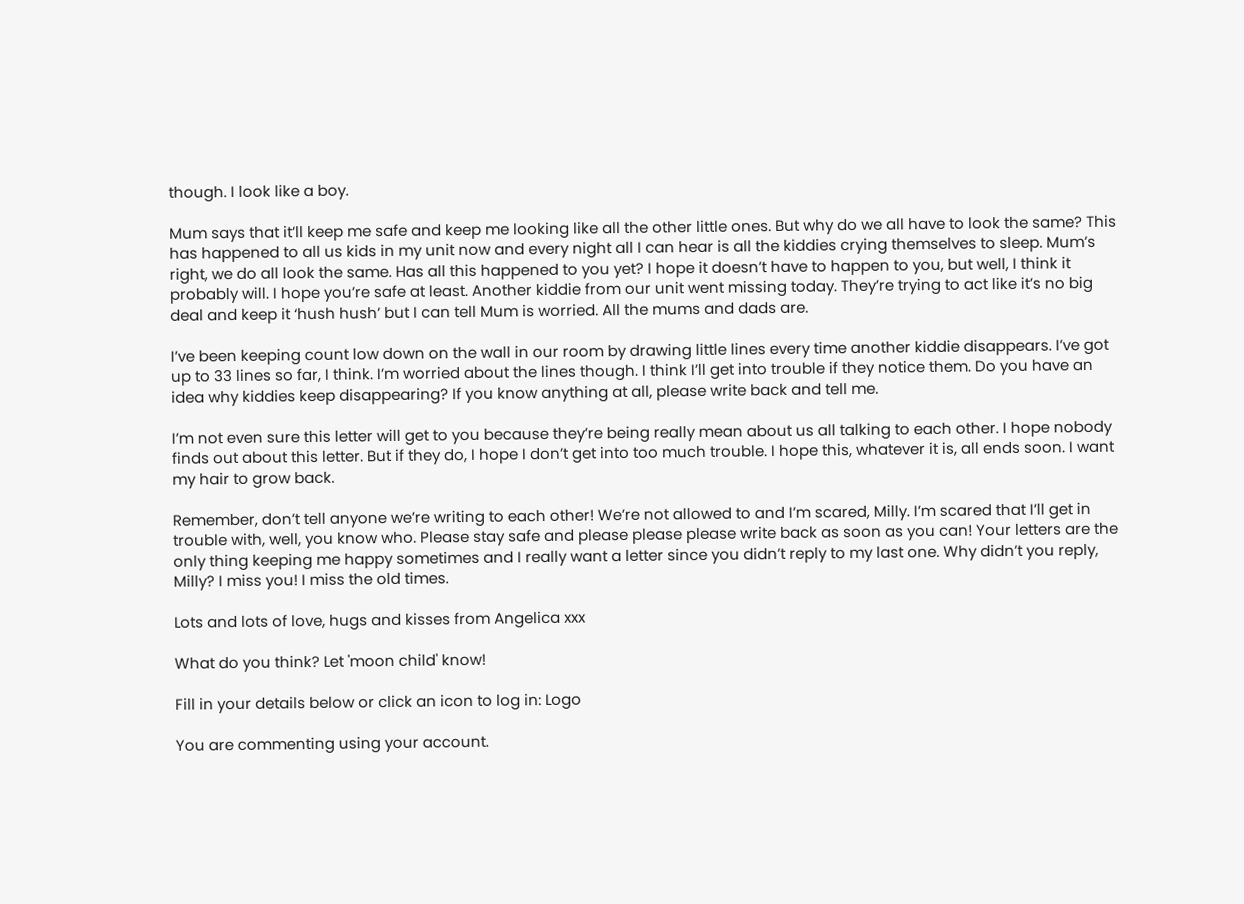though. I look like a boy.

Mum says that it’ll keep me safe and keep me looking like all the other little ones. But why do we all have to look the same? This has happened to all us kids in my unit now and every night all I can hear is all the kiddies crying themselves to sleep. Mum’s right, we do all look the same. Has all this happened to you yet? I hope it doesn’t have to happen to you, but well, I think it probably will. I hope you’re safe at least. Another kiddie from our unit went missing today. They’re trying to act like it’s no big deal and keep it ‘hush hush’ but I can tell Mum is worried. All the mums and dads are.

I’ve been keeping count low down on the wall in our room by drawing little lines every time another kiddie disappears. I’ve got up to 33 lines so far, I think. I’m worried about the lines though. I think I’ll get into trouble if they notice them. Do you have an idea why kiddies keep disappearing? If you know anything at all, please write back and tell me.

I’m not even sure this letter will get to you because they’re being really mean about us all talking to each other. I hope nobody finds out about this letter. But if they do, I hope I don’t get into too much trouble. I hope this, whatever it is, all ends soon. I want my hair to grow back.

Remember, don’t tell anyone we’re writing to each other! We’re not allowed to and I’m scared, Milly. I’m scared that I’ll get in trouble with, well, you know who. Please stay safe and please please please write back as soon as you can! Your letters are the only thing keeping me happy sometimes and I really want a letter since you didn’t reply to my last one. Why didn’t you reply, Milly? I miss you! I miss the old times.

Lots and lots of love, hugs and kisses from Angelica xxx

What do you think? Let 'moon child' know!

Fill in your details below or click an icon to log in: Logo

You are commenting using your account.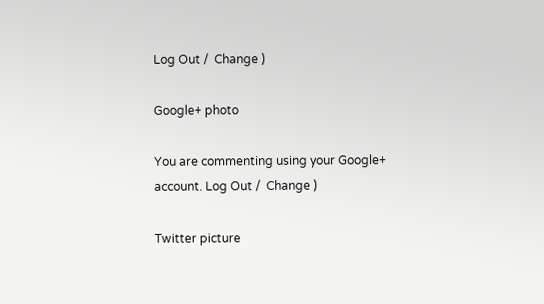Log Out /  Change )

Google+ photo

You are commenting using your Google+ account. Log Out /  Change )

Twitter picture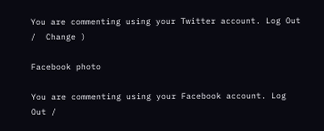You are commenting using your Twitter account. Log Out /  Change )

Facebook photo

You are commenting using your Facebook account. Log Out /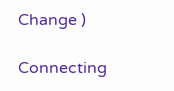Change )

Connecting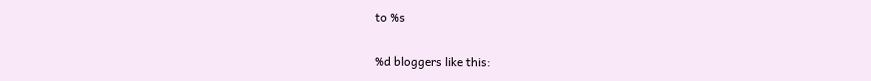to %s

%d bloggers like this: